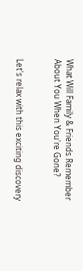What Will Family & Friends Remember About You When You're Gone?


Let's relax with this exciting discovery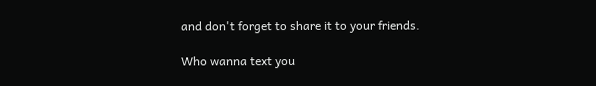and don't forget to share it to your friends.

Who wanna text you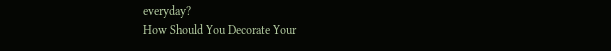everyday?
How Should You Decorate Your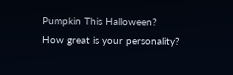Pumpkin This Halloween?
How great is your personality?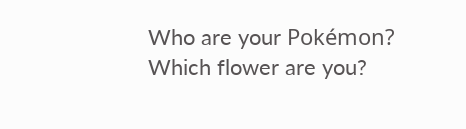Who are your Pokémon?
Which flower are you?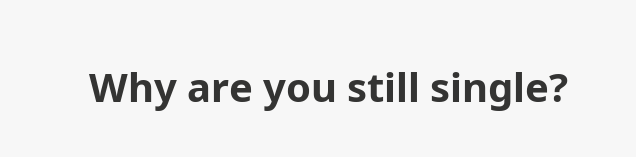Why are you still single?